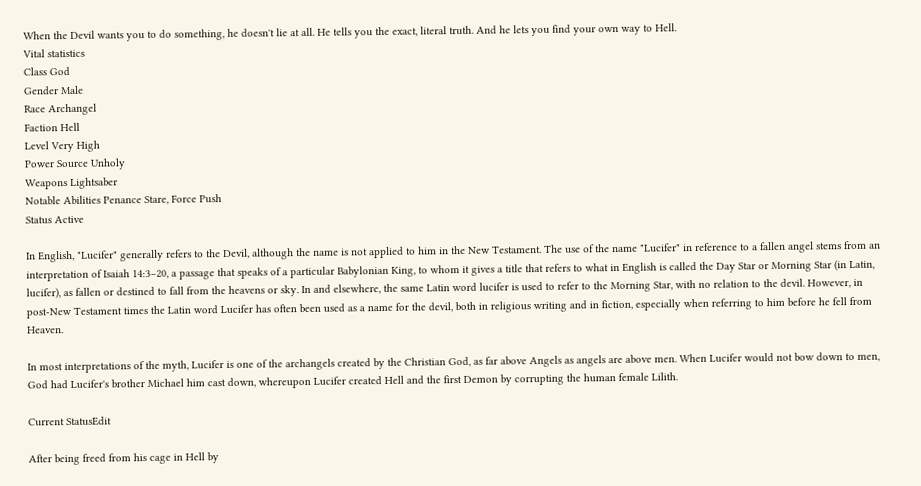When the Devil wants you to do something, he doesn't lie at all. He tells you the exact, literal truth. And he lets you find your own way to Hell.
Vital statistics
Class God
Gender Male
Race Archangel
Faction Hell
Level Very High
Power Source Unholy
Weapons Lightsaber
Notable Abilities Penance Stare, Force Push
Status Active

In English, "Lucifer" generally refers to the Devil, although the name is not applied to him in the New Testament. The use of the name "Lucifer" in reference to a fallen angel stems from an interpretation of Isaiah 14:3–20, a passage that speaks of a particular Babylonian King, to whom it gives a title that refers to what in English is called the Day Star or Morning Star (in Latin, lucifer), as fallen or destined to fall from the heavens or sky. In and elsewhere, the same Latin word lucifer is used to refer to the Morning Star, with no relation to the devil. However, in post-New Testament times the Latin word Lucifer has often been used as a name for the devil, both in religious writing and in fiction, especially when referring to him before he fell from Heaven.

In most interpretations of the myth, Lucifer is one of the archangels created by the Christian God, as far above Angels as angels are above men. When Lucifer would not bow down to men, God had Lucifer's brother Michael him cast down, whereupon Lucifer created Hell and the first Demon by corrupting the human female Lilith.

Current StatusEdit

After being freed from his cage in Hell by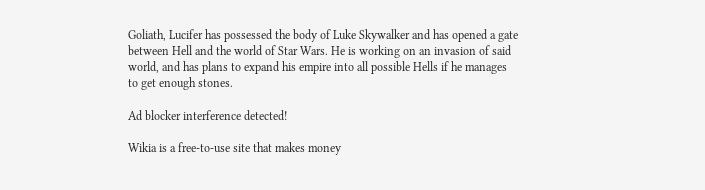Goliath, Lucifer has possessed the body of Luke Skywalker and has opened a gate between Hell and the world of Star Wars. He is working on an invasion of said world, and has plans to expand his empire into all possible Hells if he manages to get enough stones.

Ad blocker interference detected!

Wikia is a free-to-use site that makes money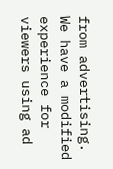from advertising. We have a modified experience for viewers using ad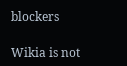blockers

Wikia is not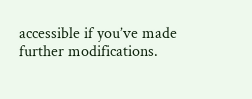accessible if you’ve made further modifications.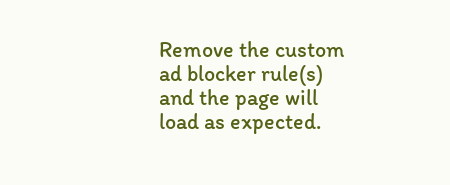Remove the custom ad blocker rule(s) and the page will load as expected.